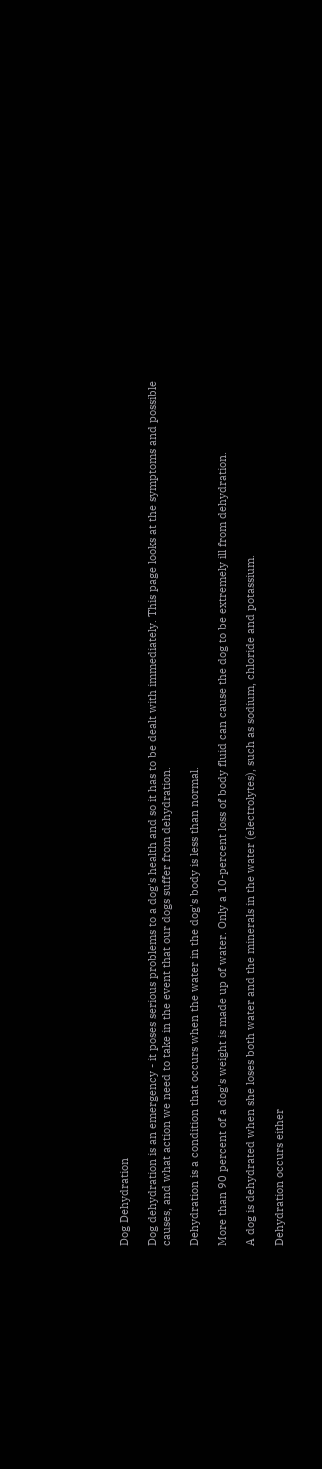Dog Dehydration

Dog dehydration is an emergency - it poses serious problems to a dog's health and so it has to be dealt with immediately. This page looks at the symptoms and possible causes, and what action we need to take in the event that our dogs suffer from dehydration.

Dehydration is a condition that occurs when the water in the dog's body is less than normal.

More than 90 percent of a dog's weight is made up of water. Only a 10-percent loss of body fluid can cause the dog to be extremely ill from dehydration.

A dog is dehydrated when she loses both water and the minerals in the water (electrolytes), such as sodium, chloride and potassium.

Dehydration occurs either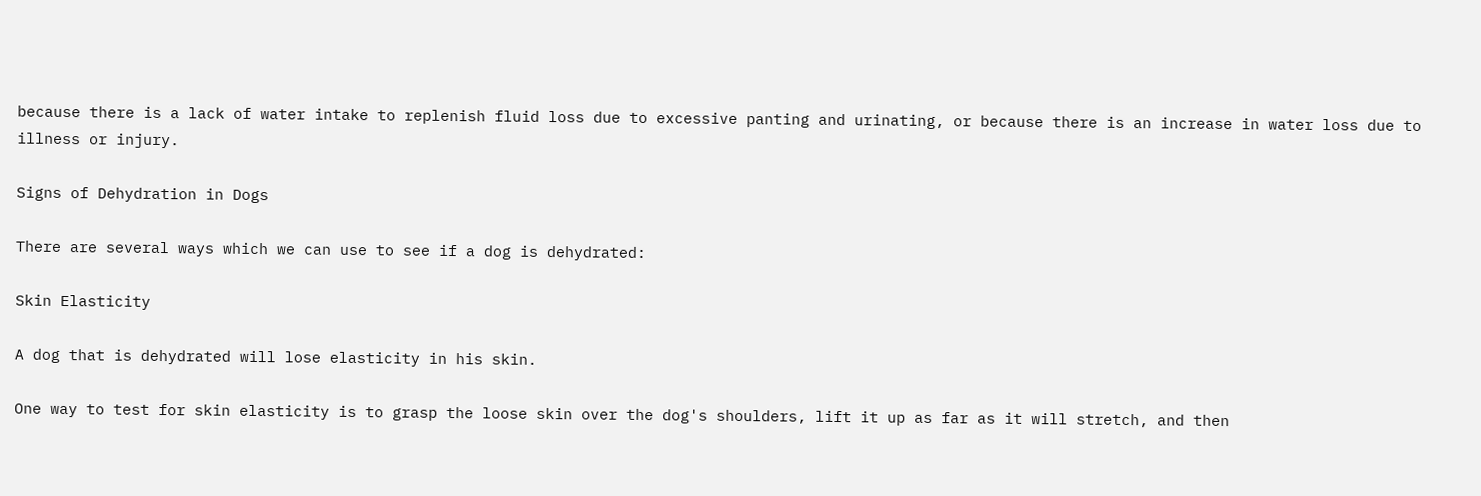because there is a lack of water intake to replenish fluid loss due to excessive panting and urinating, or because there is an increase in water loss due to illness or injury.

Signs of Dehydration in Dogs

There are several ways which we can use to see if a dog is dehydrated:

Skin Elasticity

A dog that is dehydrated will lose elasticity in his skin.

One way to test for skin elasticity is to grasp the loose skin over the dog's shoulders, lift it up as far as it will stretch, and then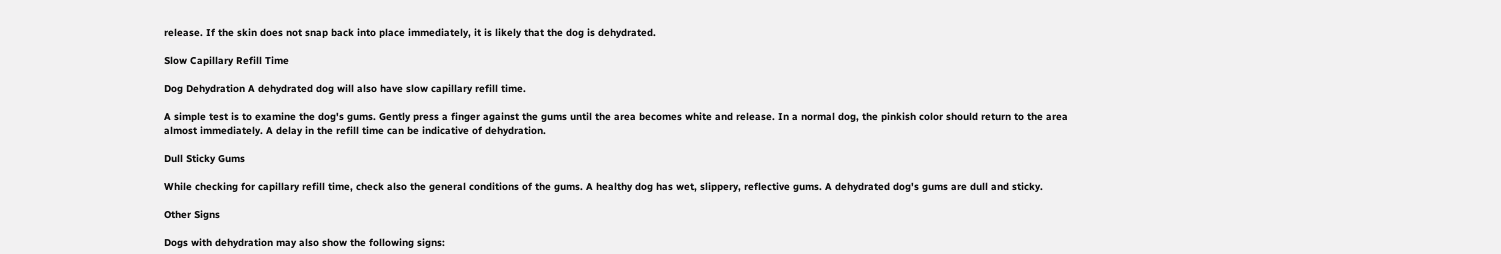release. If the skin does not snap back into place immediately, it is likely that the dog is dehydrated.

Slow Capillary Refill Time

Dog Dehydration A dehydrated dog will also have slow capillary refill time.

A simple test is to examine the dog's gums. Gently press a finger against the gums until the area becomes white and release. In a normal dog, the pinkish color should return to the area almost immediately. A delay in the refill time can be indicative of dehydration.

Dull Sticky Gums

While checking for capillary refill time, check also the general conditions of the gums. A healthy dog has wet, slippery, reflective gums. A dehydrated dog's gums are dull and sticky.

Other Signs

Dogs with dehydration may also show the following signs: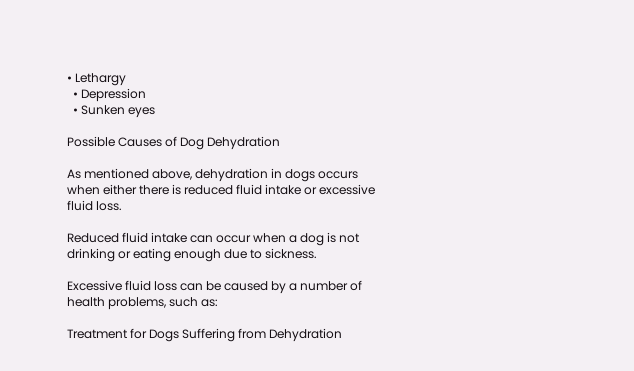• Lethargy
  • Depression
  • Sunken eyes

Possible Causes of Dog Dehydration

As mentioned above, dehydration in dogs occurs when either there is reduced fluid intake or excessive fluid loss.

Reduced fluid intake can occur when a dog is not drinking or eating enough due to sickness.

Excessive fluid loss can be caused by a number of health problems, such as:

Treatment for Dogs Suffering from Dehydration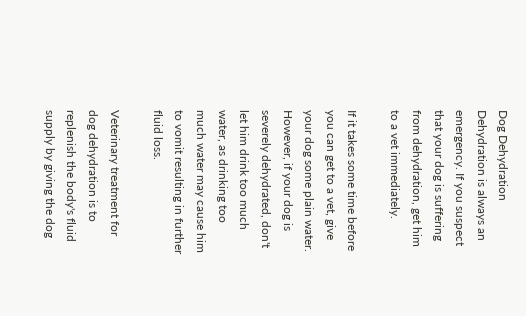Dog Dehydration Dehydration is always an emergency. If you suspect that your dog is suffering from dehydration, get him to a vet immediately.

If it takes some time before you can get to a vet, give your dog some plain water. However, if your dog is severely dehydrated, don't let him drink too much water, as drinking too much water may cause him to vomit resulting in further fluid loss.

Veterinary treatment for dog dehydration is to replenish the body's fluid supply by giving the dog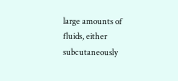large amounts of fluids, either subcutaneously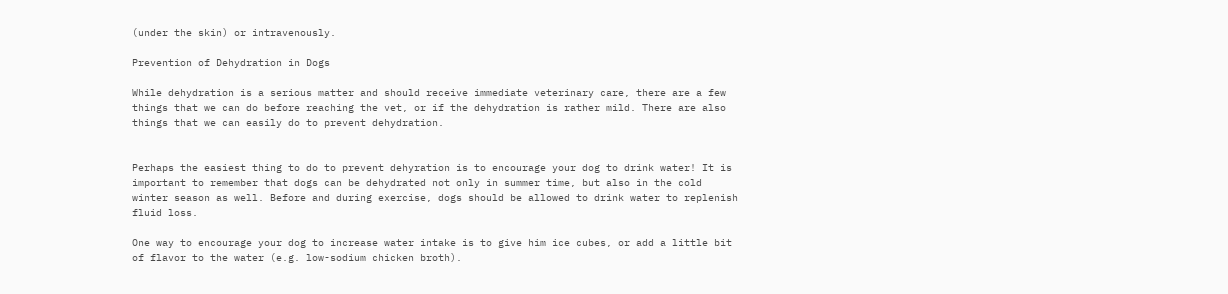(under the skin) or intravenously.

Prevention of Dehydration in Dogs

While dehydration is a serious matter and should receive immediate veterinary care, there are a few things that we can do before reaching the vet, or if the dehydration is rather mild. There are also things that we can easily do to prevent dehydration.


Perhaps the easiest thing to do to prevent dehyration is to encourage your dog to drink water! It is important to remember that dogs can be dehydrated not only in summer time, but also in the cold winter season as well. Before and during exercise, dogs should be allowed to drink water to replenish fluid loss.

One way to encourage your dog to increase water intake is to give him ice cubes, or add a little bit of flavor to the water (e.g. low-sodium chicken broth).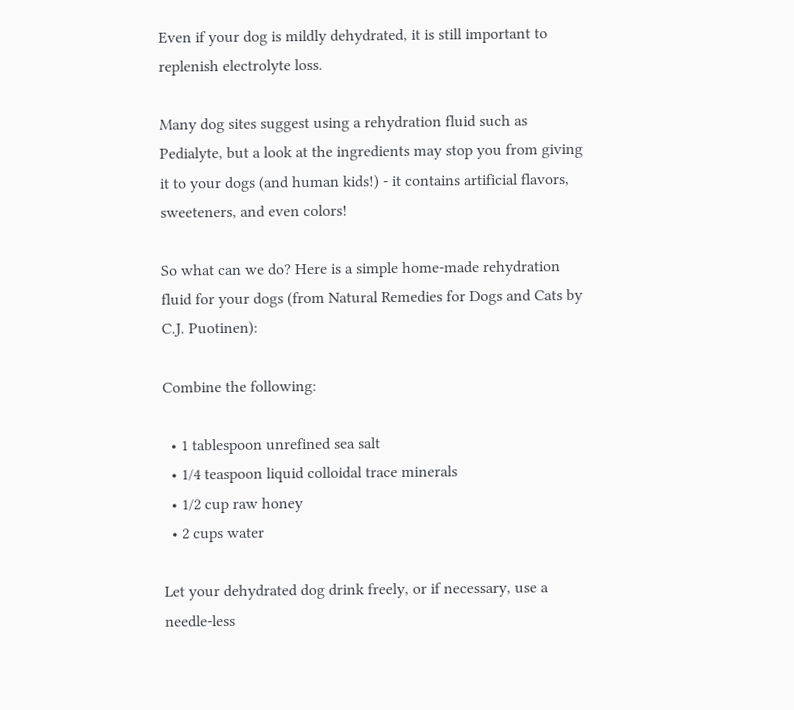Even if your dog is mildly dehydrated, it is still important to replenish electrolyte loss.

Many dog sites suggest using a rehydration fluid such as Pedialyte, but a look at the ingredients may stop you from giving it to your dogs (and human kids!) - it contains artificial flavors, sweeteners, and even colors!

So what can we do? Here is a simple home-made rehydration fluid for your dogs (from Natural Remedies for Dogs and Cats by C.J. Puotinen):

Combine the following:

  • 1 tablespoon unrefined sea salt
  • 1/4 teaspoon liquid colloidal trace minerals
  • 1/2 cup raw honey
  • 2 cups water

Let your dehydrated dog drink freely, or if necessary, use a needle-less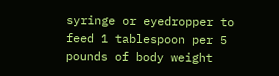syringe or eyedropper to feed 1 tablespoon per 5 pounds of body weight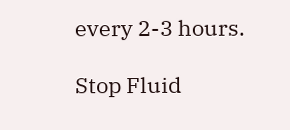every 2-3 hours.

Stop Fluid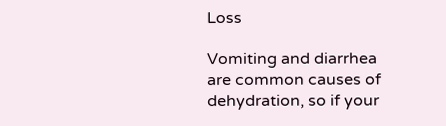Loss

Vomiting and diarrhea are common causes of dehydration, so if your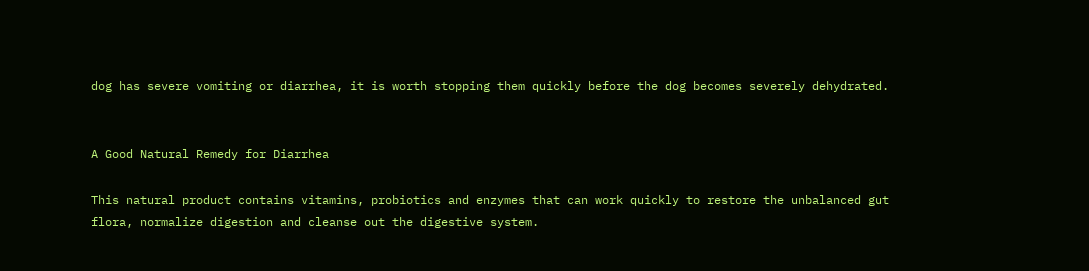dog has severe vomiting or diarrhea, it is worth stopping them quickly before the dog becomes severely dehydrated.


A Good Natural Remedy for Diarrhea

This natural product contains vitamins, probiotics and enzymes that can work quickly to restore the unbalanced gut flora, normalize digestion and cleanse out the digestive system.